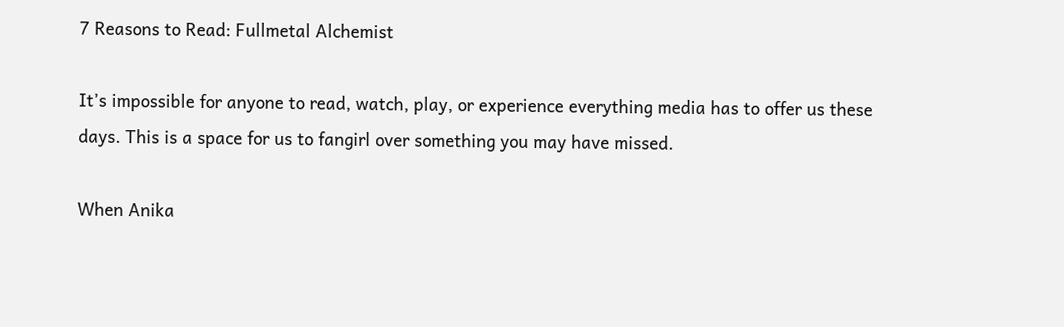7 Reasons to Read: Fullmetal Alchemist

It’s impossible for anyone to read, watch, play, or experience everything media has to offer us these days. This is a space for us to fangirl over something you may have missed.

When Anika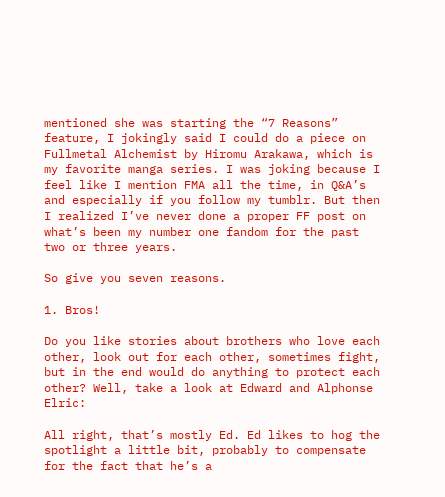mentioned she was starting the “7 Reasons” feature, I jokingly said I could do a piece on Fullmetal Alchemist by Hiromu Arakawa, which is my favorite manga series. I was joking because I feel like I mention FMA all the time, in Q&A’s and especially if you follow my tumblr. But then I realized I’ve never done a proper FF post on what’s been my number one fandom for the past two or three years.

So give you seven reasons.

1. Bros!

Do you like stories about brothers who love each other, look out for each other, sometimes fight, but in the end would do anything to protect each other? Well, take a look at Edward and Alphonse Elric:

All right, that’s mostly Ed. Ed likes to hog the spotlight a little bit, probably to compensate for the fact that he’s a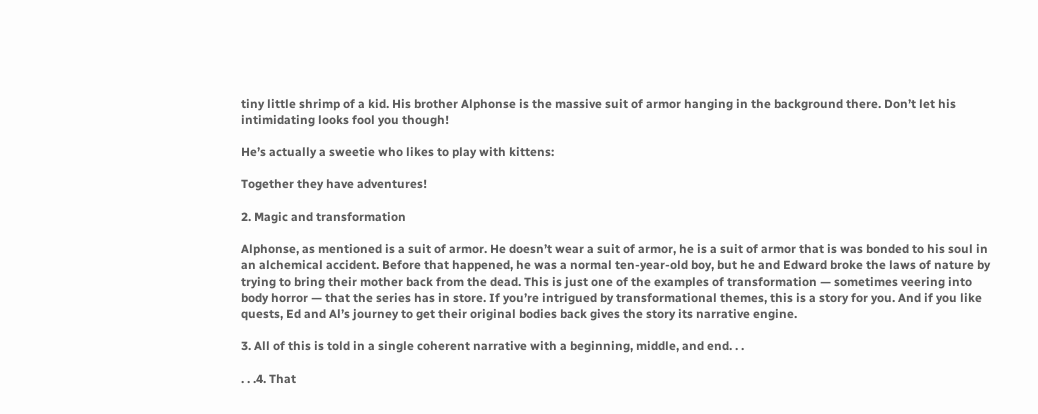tiny little shrimp of a kid. His brother Alphonse is the massive suit of armor hanging in the background there. Don’t let his intimidating looks fool you though!

He’s actually a sweetie who likes to play with kittens:

Together they have adventures!

2. Magic and transformation

Alphonse, as mentioned is a suit of armor. He doesn’t wear a suit of armor, he is a suit of armor that is was bonded to his soul in an alchemical accident. Before that happened, he was a normal ten-year-old boy, but he and Edward broke the laws of nature by trying to bring their mother back from the dead. This is just one of the examples of transformation — sometimes veering into body horror — that the series has in store. If you’re intrigued by transformational themes, this is a story for you. And if you like quests, Ed and Al’s journey to get their original bodies back gives the story its narrative engine.

3. All of this is told in a single coherent narrative with a beginning, middle, and end. . .

. . .4. That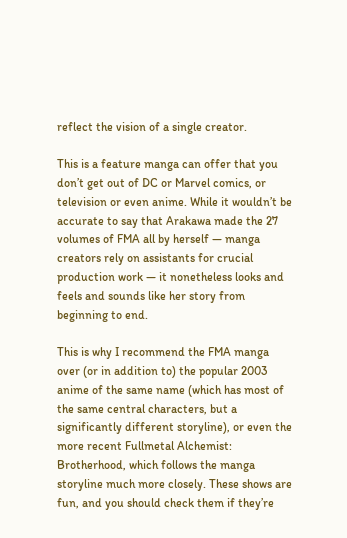reflect the vision of a single creator.

This is a feature manga can offer that you don’t get out of DC or Marvel comics, or television or even anime. While it wouldn’t be accurate to say that Arakawa made the 27 volumes of FMA all by herself — manga creators rely on assistants for crucial production work — it nonetheless looks and feels and sounds like her story from beginning to end.

This is why I recommend the FMA manga over (or in addition to) the popular 2003 anime of the same name (which has most of the same central characters, but a significantly different storyline), or even the more recent Fullmetal Alchemist: Brotherhood, which follows the manga storyline much more closely. These shows are fun, and you should check them if they’re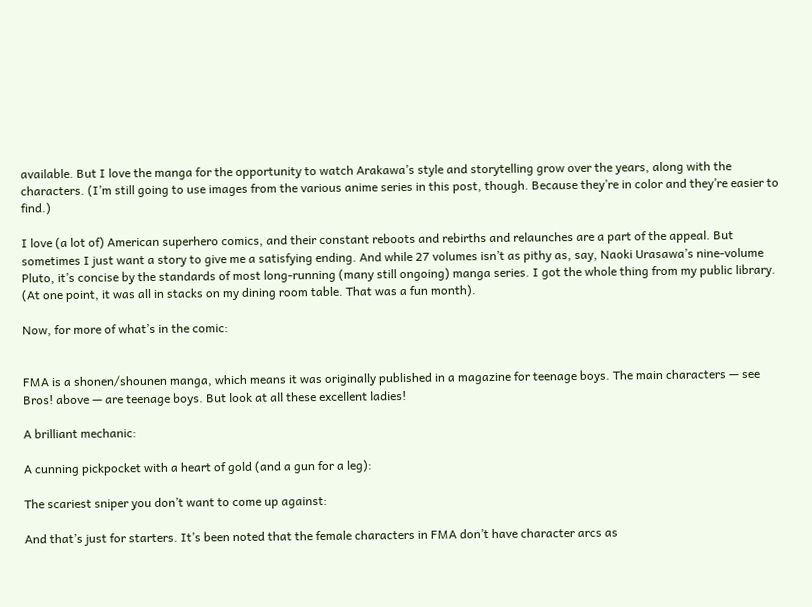available. But I love the manga for the opportunity to watch Arakawa’s style and storytelling grow over the years, along with the characters. (I’m still going to use images from the various anime series in this post, though. Because they’re in color and they’re easier to find.)

I love (a lot of) American superhero comics, and their constant reboots and rebirths and relaunches are a part of the appeal. But sometimes I just want a story to give me a satisfying ending. And while 27 volumes isn’t as pithy as, say, Naoki Urasawa’s nine-volume Pluto, it’s concise by the standards of most long-running (many still ongoing) manga series. I got the whole thing from my public library. (At one point, it was all in stacks on my dining room table. That was a fun month).

Now, for more of what’s in the comic:


FMA is a shonen/shounen manga, which means it was originally published in a magazine for teenage boys. The main characters — see Bros! above — are teenage boys. But look at all these excellent ladies!

A brilliant mechanic:

A cunning pickpocket with a heart of gold (and a gun for a leg):

The scariest sniper you don’t want to come up against:

And that’s just for starters. It’s been noted that the female characters in FMA don’t have character arcs as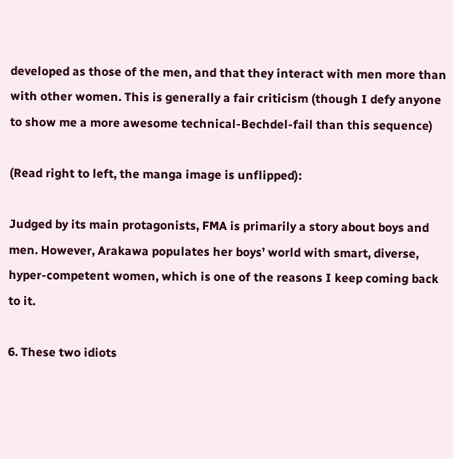developed as those of the men, and that they interact with men more than with other women. This is generally a fair criticism (though I defy anyone to show me a more awesome technical-Bechdel-fail than this sequence)

(Read right to left, the manga image is unflipped):

Judged by its main protagonists, FMA is primarily a story about boys and men. However, Arakawa populates her boys’ world with smart, diverse, hyper-competent women, which is one of the reasons I keep coming back to it.

6. These two idiots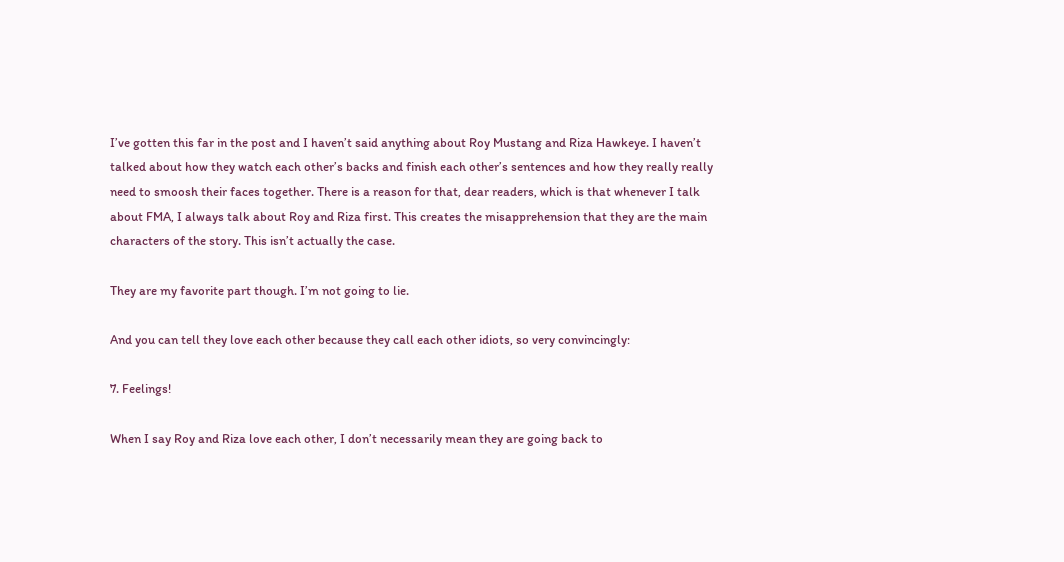I’ve gotten this far in the post and I haven’t said anything about Roy Mustang and Riza Hawkeye. I haven’t talked about how they watch each other’s backs and finish each other’s sentences and how they really really need to smoosh their faces together. There is a reason for that, dear readers, which is that whenever I talk about FMA, I always talk about Roy and Riza first. This creates the misapprehension that they are the main characters of the story. This isn’t actually the case.

They are my favorite part though. I’m not going to lie.

And you can tell they love each other because they call each other idiots, so very convincingly:

7. Feelings!

When I say Roy and Riza love each other, I don’t necessarily mean they are going back to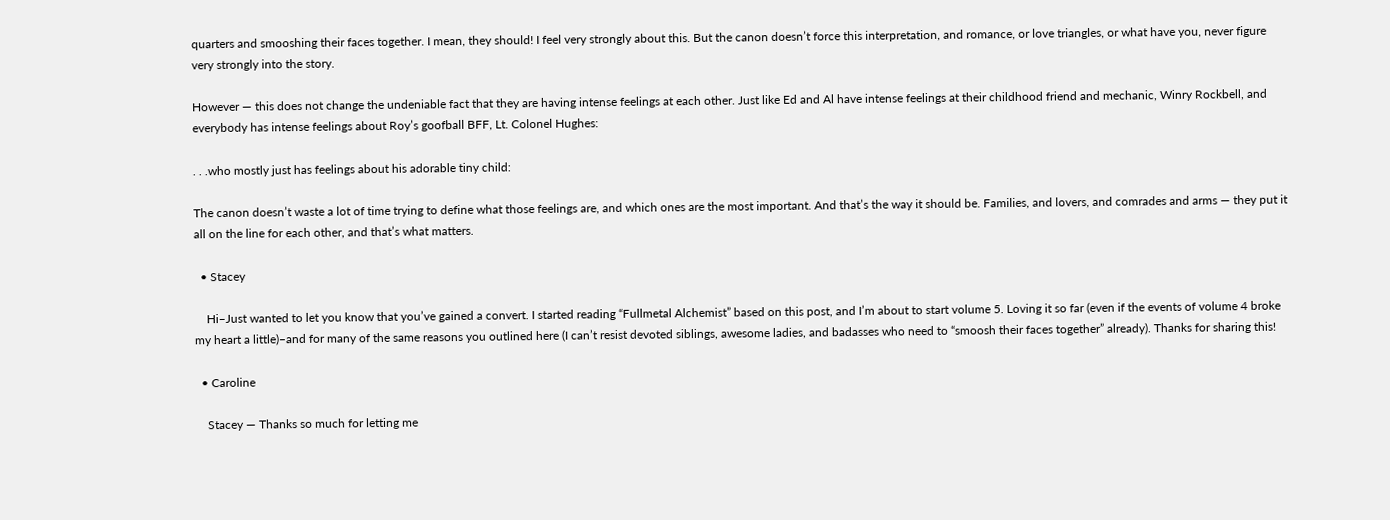quarters and smooshing their faces together. I mean, they should! I feel very strongly about this. But the canon doesn’t force this interpretation, and romance, or love triangles, or what have you, never figure very strongly into the story.

However — this does not change the undeniable fact that they are having intense feelings at each other. Just like Ed and Al have intense feelings at their childhood friend and mechanic, Winry Rockbell, and everybody has intense feelings about Roy’s goofball BFF, Lt. Colonel Hughes:

. . .who mostly just has feelings about his adorable tiny child:

The canon doesn’t waste a lot of time trying to define what those feelings are, and which ones are the most important. And that’s the way it should be. Families, and lovers, and comrades and arms — they put it all on the line for each other, and that’s what matters.

  • Stacey

    Hi–Just wanted to let you know that you’ve gained a convert. I started reading “Fullmetal Alchemist” based on this post, and I’m about to start volume 5. Loving it so far (even if the events of volume 4 broke my heart a little)–and for many of the same reasons you outlined here (I can’t resist devoted siblings, awesome ladies, and badasses who need to “smoosh their faces together” already). Thanks for sharing this!

  • Caroline

    Stacey — Thanks so much for letting me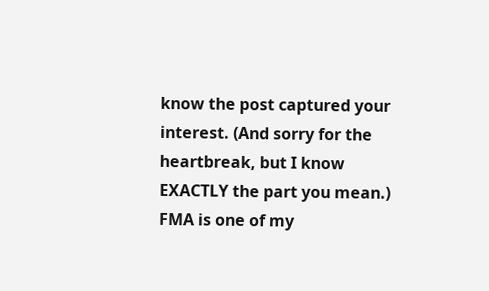know the post captured your interest. (And sorry for the heartbreak, but I know EXACTLY the part you mean.) FMA is one of my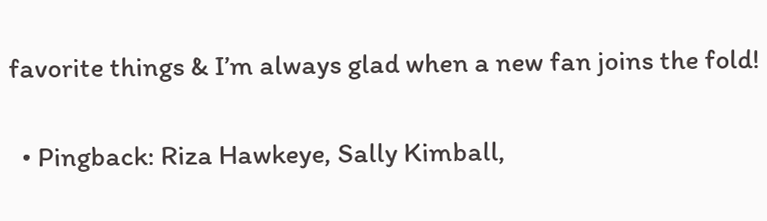favorite things & I’m always glad when a new fan joins the fold!

  • Pingback: Riza Hawkeye, Sally Kimball,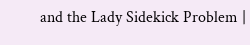and the Lady Sidekick Problem |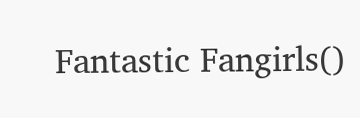Fantastic Fangirls()